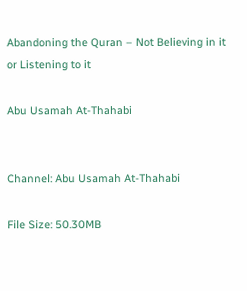Abandoning the Quran – Not Believing in it or Listening to it

Abu Usamah At-Thahabi


Channel: Abu Usamah At-Thahabi

File Size: 50.30MB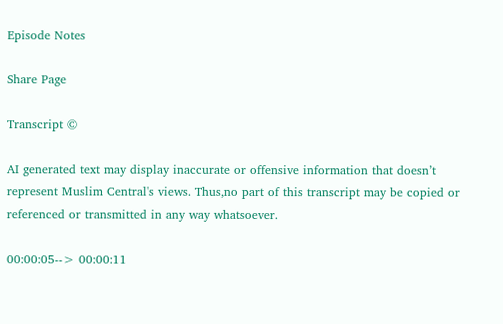Episode Notes

Share Page

Transcript ©

AI generated text may display inaccurate or offensive information that doesn’t represent Muslim Central's views. Thus,no part of this transcript may be copied or referenced or transmitted in any way whatsoever.

00:00:05--> 00:00:11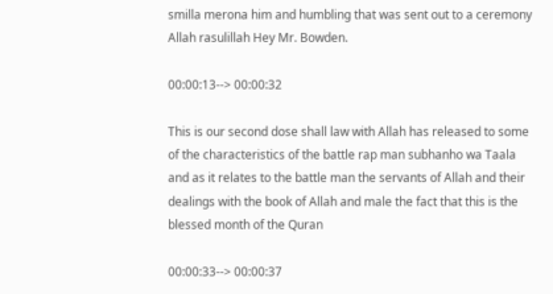smilla merona him and humbling that was sent out to a ceremony Allah rasulillah Hey Mr. Bowden.

00:00:13--> 00:00:32

This is our second dose shall law with Allah has released to some of the characteristics of the battle rap man subhanho wa Taala and as it relates to the battle man the servants of Allah and their dealings with the book of Allah and male the fact that this is the blessed month of the Quran

00:00:33--> 00:00:37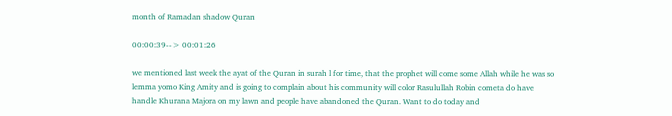month of Ramadan shadow Quran

00:00:39--> 00:01:26

we mentioned last week the ayat of the Quran in surah l for time, that the prophet will come some Allah while he was so lemma yomo King Amity and is going to complain about his community will color Rasulullah Robin cometa do have handle Khurana Majora on my lawn and people have abandoned the Quran. Want to do today and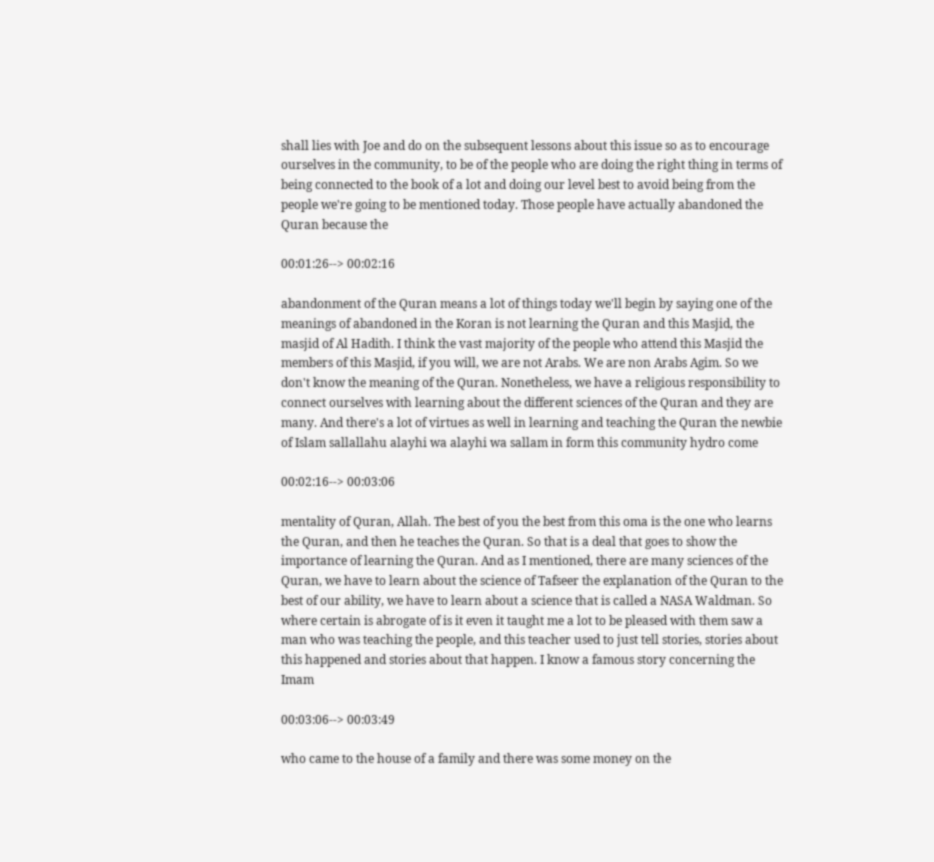shall lies with Joe and do on the subsequent lessons about this issue so as to encourage ourselves in the community, to be of the people who are doing the right thing in terms of being connected to the book of a lot and doing our level best to avoid being from the people we're going to be mentioned today. Those people have actually abandoned the Quran because the

00:01:26--> 00:02:16

abandonment of the Quran means a lot of things today we'll begin by saying one of the meanings of abandoned in the Koran is not learning the Quran and this Masjid, the masjid of Al Hadith. I think the vast majority of the people who attend this Masjid the members of this Masjid, if you will, we are not Arabs. We are non Arabs Agim. So we don't know the meaning of the Quran. Nonetheless, we have a religious responsibility to connect ourselves with learning about the different sciences of the Quran and they are many. And there's a lot of virtues as well in learning and teaching the Quran the newbie of Islam sallallahu alayhi wa alayhi wa sallam in form this community hydro come

00:02:16--> 00:03:06

mentality of Quran, Allah. The best of you the best from this oma is the one who learns the Quran, and then he teaches the Quran. So that is a deal that goes to show the importance of learning the Quran. And as I mentioned, there are many sciences of the Quran, we have to learn about the science of Tafseer the explanation of the Quran to the best of our ability, we have to learn about a science that is called a NASA Waldman. So where certain is abrogate of is it even it taught me a lot to be pleased with them saw a man who was teaching the people, and this teacher used to just tell stories, stories about this happened and stories about that happen. I know a famous story concerning the Imam

00:03:06--> 00:03:49

who came to the house of a family and there was some money on the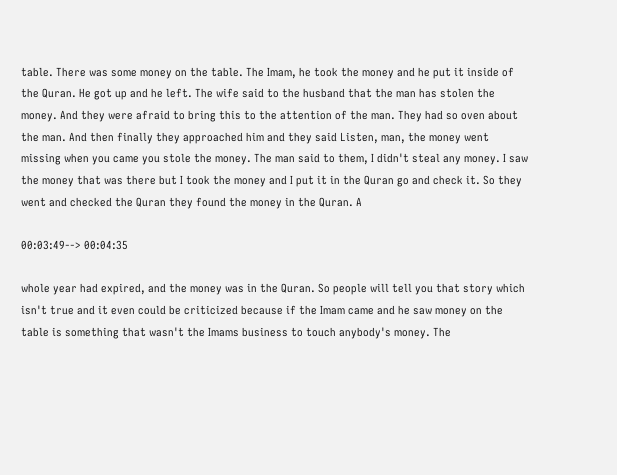table. There was some money on the table. The Imam, he took the money and he put it inside of the Quran. He got up and he left. The wife said to the husband that the man has stolen the money. And they were afraid to bring this to the attention of the man. They had so oven about the man. And then finally they approached him and they said Listen, man, the money went missing when you came you stole the money. The man said to them, I didn't steal any money. I saw the money that was there but I took the money and I put it in the Quran go and check it. So they went and checked the Quran they found the money in the Quran. A

00:03:49--> 00:04:35

whole year had expired, and the money was in the Quran. So people will tell you that story which isn't true and it even could be criticized because if the Imam came and he saw money on the table is something that wasn't the Imams business to touch anybody's money. The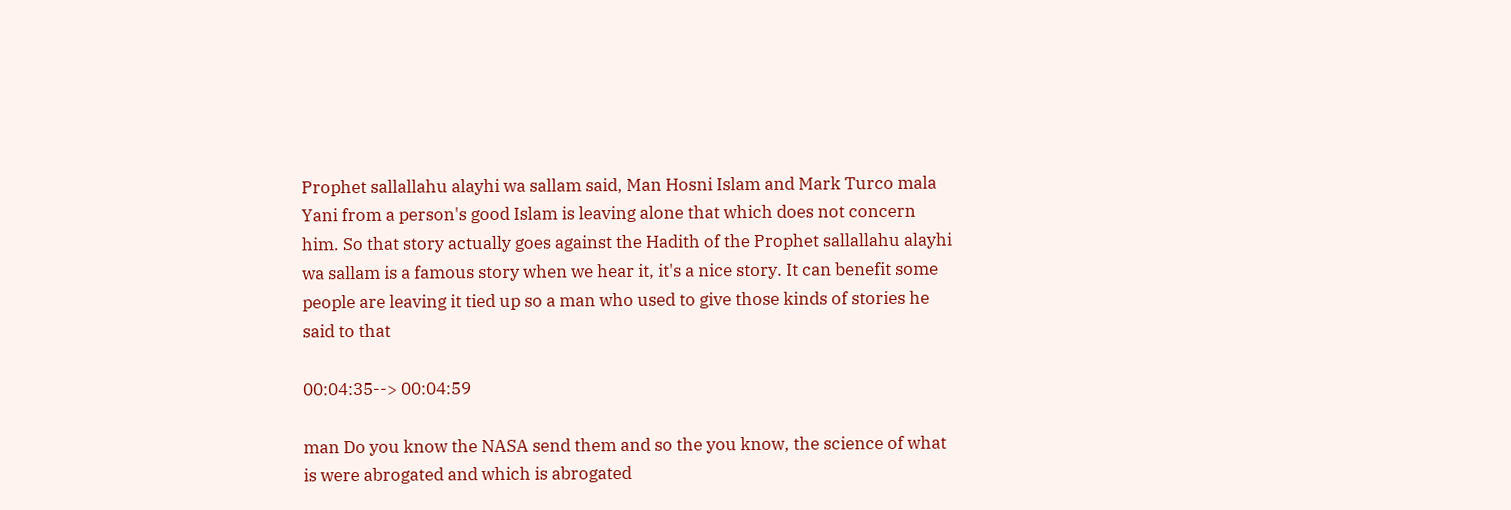Prophet sallallahu alayhi wa sallam said, Man Hosni Islam and Mark Turco mala Yani from a person's good Islam is leaving alone that which does not concern him. So that story actually goes against the Hadith of the Prophet sallallahu alayhi wa sallam is a famous story when we hear it, it's a nice story. It can benefit some people are leaving it tied up so a man who used to give those kinds of stories he said to that

00:04:35--> 00:04:59

man Do you know the NASA send them and so the you know, the science of what is were abrogated and which is abrogated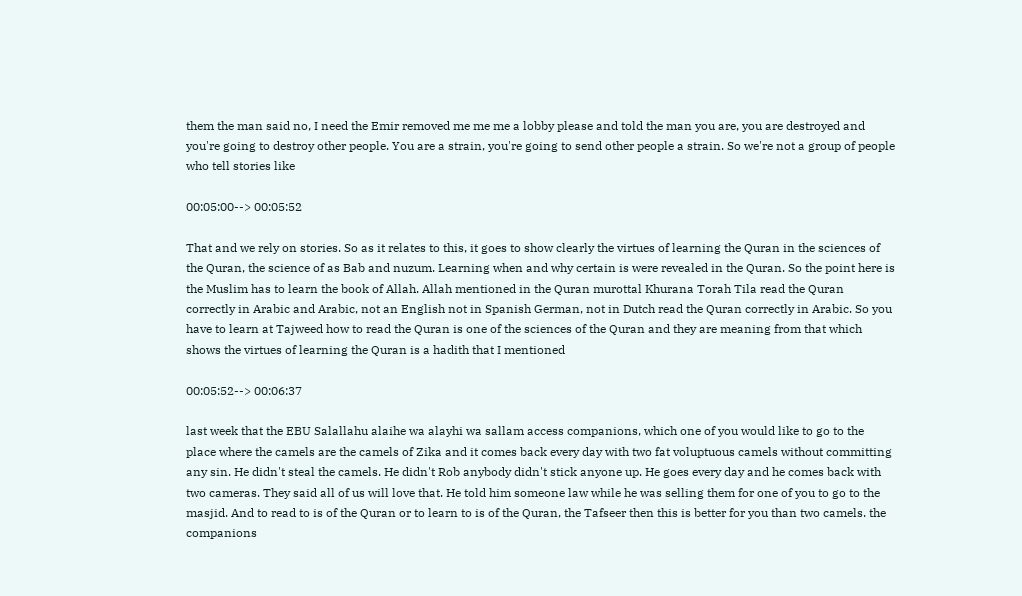them the man said no, I need the Emir removed me me me a lobby please and told the man you are, you are destroyed and you're going to destroy other people. You are a strain, you're going to send other people a strain. So we're not a group of people who tell stories like

00:05:00--> 00:05:52

That and we rely on stories. So as it relates to this, it goes to show clearly the virtues of learning the Quran in the sciences of the Quran, the science of as Bab and nuzum. Learning when and why certain is were revealed in the Quran. So the point here is the Muslim has to learn the book of Allah. Allah mentioned in the Quran murottal Khurana Torah Tila read the Quran correctly in Arabic and Arabic, not an English not in Spanish German, not in Dutch read the Quran correctly in Arabic. So you have to learn at Tajweed how to read the Quran is one of the sciences of the Quran and they are meaning from that which shows the virtues of learning the Quran is a hadith that I mentioned

00:05:52--> 00:06:37

last week that the EBU Salallahu alaihe wa alayhi wa sallam access companions, which one of you would like to go to the place where the camels are the camels of Zika and it comes back every day with two fat voluptuous camels without committing any sin. He didn't steal the camels. He didn't Rob anybody didn't stick anyone up. He goes every day and he comes back with two cameras. They said all of us will love that. He told him someone law while he was selling them for one of you to go to the masjid. And to read to is of the Quran or to learn to is of the Quran, the Tafseer then this is better for you than two camels. the companions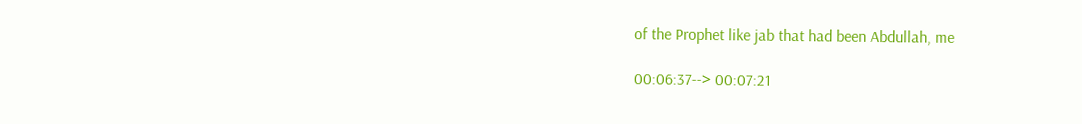of the Prophet like jab that had been Abdullah, me

00:06:37--> 00:07:21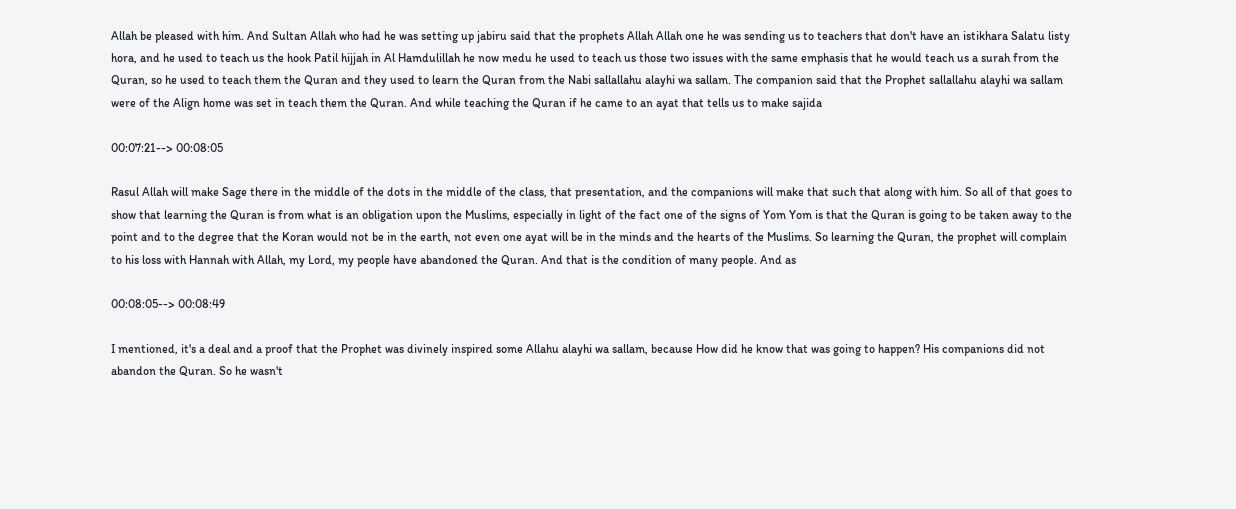Allah be pleased with him. And Sultan Allah who had he was setting up jabiru said that the prophets Allah Allah one he was sending us to teachers that don't have an istikhara Salatu listy hora, and he used to teach us the hook Patil hijjah in Al Hamdulillah he now medu he used to teach us those two issues with the same emphasis that he would teach us a surah from the Quran, so he used to teach them the Quran and they used to learn the Quran from the Nabi sallallahu alayhi wa sallam. The companion said that the Prophet sallallahu alayhi wa sallam were of the Align home was set in teach them the Quran. And while teaching the Quran if he came to an ayat that tells us to make sajida

00:07:21--> 00:08:05

Rasul Allah will make Sage there in the middle of the dots in the middle of the class, that presentation, and the companions will make that such that along with him. So all of that goes to show that learning the Quran is from what is an obligation upon the Muslims, especially in light of the fact one of the signs of Yom Yom is that the Quran is going to be taken away to the point and to the degree that the Koran would not be in the earth, not even one ayat will be in the minds and the hearts of the Muslims. So learning the Quran, the prophet will complain to his loss with Hannah with Allah, my Lord, my people have abandoned the Quran. And that is the condition of many people. And as

00:08:05--> 00:08:49

I mentioned, it's a deal and a proof that the Prophet was divinely inspired some Allahu alayhi wa sallam, because How did he know that was going to happen? His companions did not abandon the Quran. So he wasn't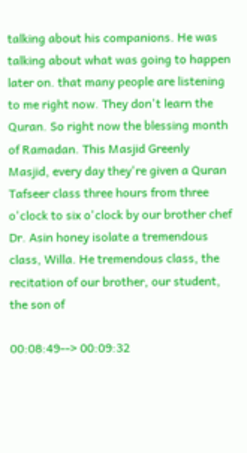talking about his companions. He was talking about what was going to happen later on. that many people are listening to me right now. They don't learn the Quran. So right now the blessing month of Ramadan. This Masjid Greenly Masjid, every day they're given a Quran Tafseer class three hours from three o'clock to six o'clock by our brother chef Dr. Asin honey isolate a tremendous class, Willa. He tremendous class, the recitation of our brother, our student, the son of

00:08:49--> 00:09:32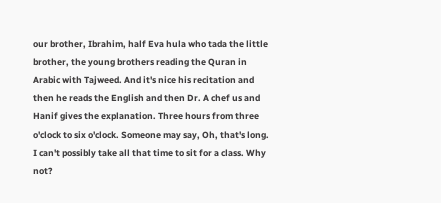our brother, Ibrahim, half Eva hula who tada the little brother, the young brothers reading the Quran in Arabic with Tajweed. And it's nice his recitation and then he reads the English and then Dr. A chef us and Hanif gives the explanation. Three hours from three o'clock to six o'clock. Someone may say, Oh, that's long. I can't possibly take all that time to sit for a class. Why not?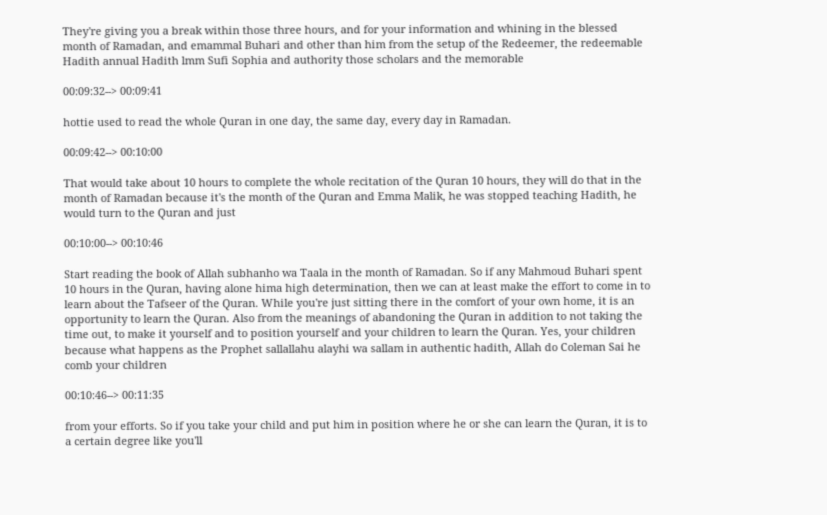They're giving you a break within those three hours, and for your information and whining in the blessed month of Ramadan, and emammal Buhari and other than him from the setup of the Redeemer, the redeemable Hadith annual Hadith lmm Sufi Sophia and authority those scholars and the memorable

00:09:32--> 00:09:41

hottie used to read the whole Quran in one day, the same day, every day in Ramadan.

00:09:42--> 00:10:00

That would take about 10 hours to complete the whole recitation of the Quran 10 hours, they will do that in the month of Ramadan because it's the month of the Quran and Emma Malik, he was stopped teaching Hadith, he would turn to the Quran and just

00:10:00--> 00:10:46

Start reading the book of Allah subhanho wa Taala in the month of Ramadan. So if any Mahmoud Buhari spent 10 hours in the Quran, having alone hima high determination, then we can at least make the effort to come in to learn about the Tafseer of the Quran. While you're just sitting there in the comfort of your own home, it is an opportunity to learn the Quran. Also from the meanings of abandoning the Quran in addition to not taking the time out, to make it yourself and to position yourself and your children to learn the Quran. Yes, your children because what happens as the Prophet sallallahu alayhi wa sallam in authentic hadith, Allah do Coleman Sai he comb your children

00:10:46--> 00:11:35

from your efforts. So if you take your child and put him in position where he or she can learn the Quran, it is to a certain degree like you'll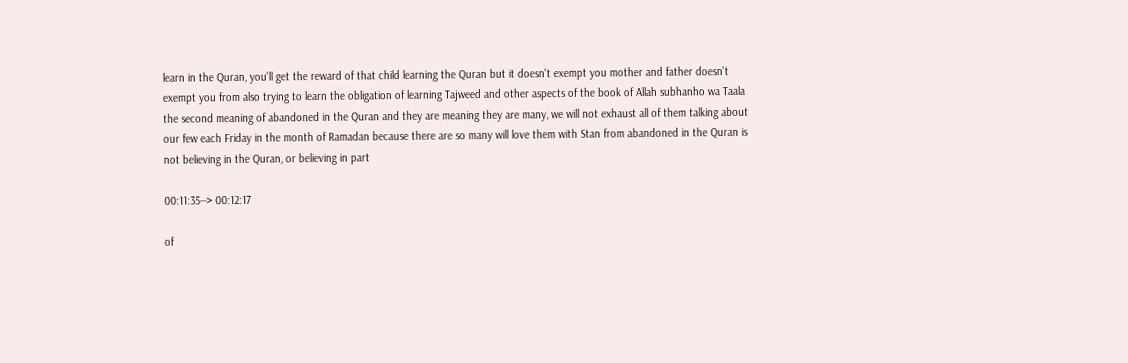learn in the Quran, you'll get the reward of that child learning the Quran but it doesn't exempt you mother and father doesn't exempt you from also trying to learn the obligation of learning Tajweed and other aspects of the book of Allah subhanho wa Taala the second meaning of abandoned in the Quran and they are meaning they are many, we will not exhaust all of them talking about our few each Friday in the month of Ramadan because there are so many will love them with Stan from abandoned in the Quran is not believing in the Quran, or believing in part

00:11:35--> 00:12:17

of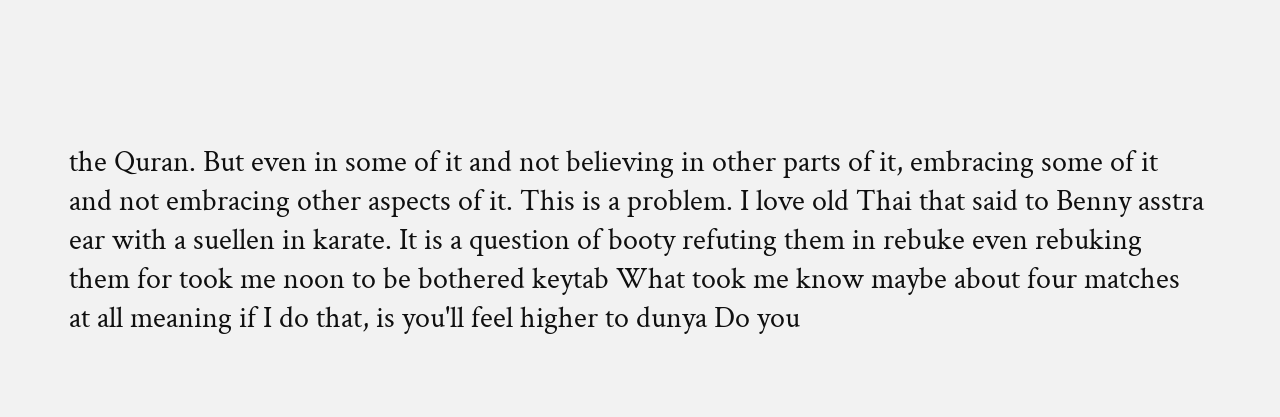the Quran. But even in some of it and not believing in other parts of it, embracing some of it and not embracing other aspects of it. This is a problem. I love old Thai that said to Benny asstra ear with a suellen in karate. It is a question of booty refuting them in rebuke even rebuking them for took me noon to be bothered keytab What took me know maybe about four matches at all meaning if I do that, is you'll feel higher to dunya Do you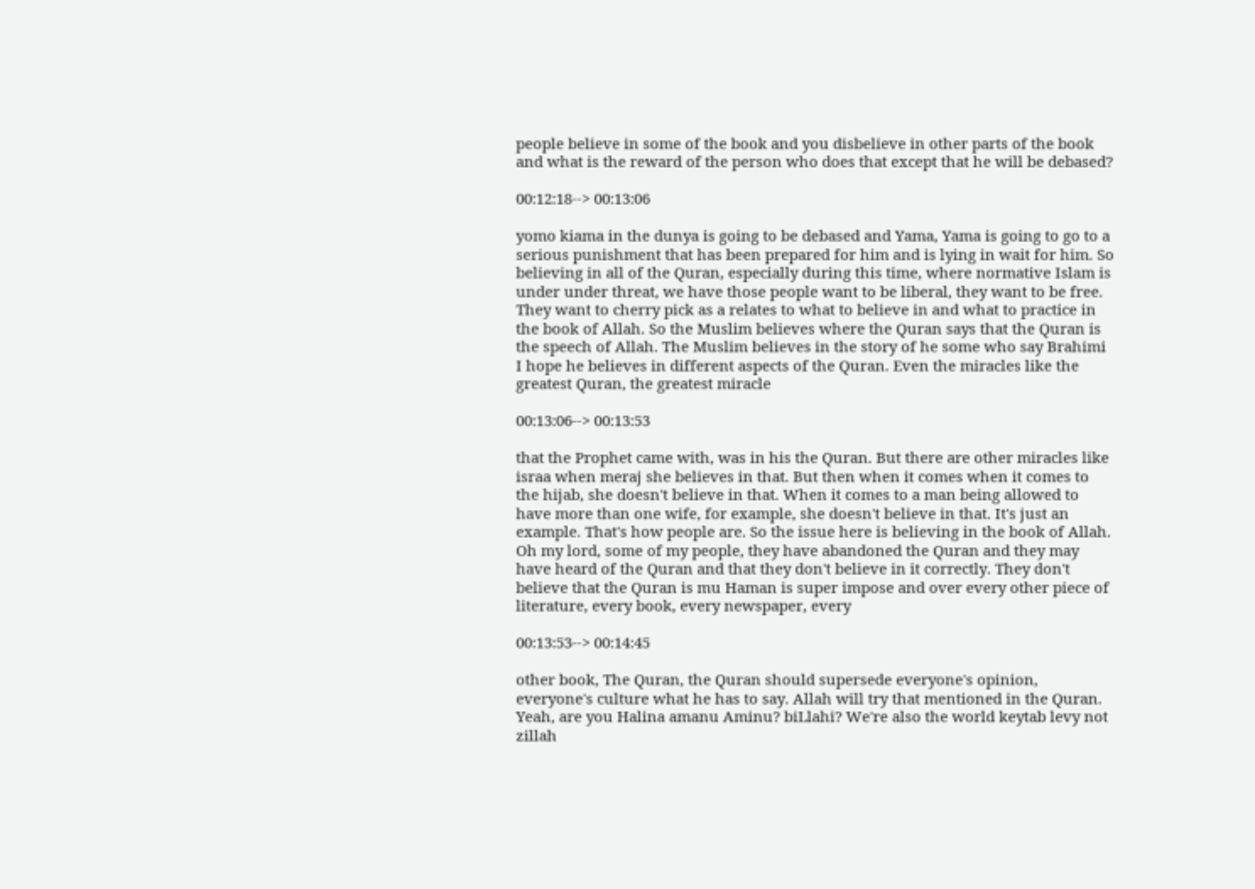people believe in some of the book and you disbelieve in other parts of the book and what is the reward of the person who does that except that he will be debased?

00:12:18--> 00:13:06

yomo kiama in the dunya is going to be debased and Yama, Yama is going to go to a serious punishment that has been prepared for him and is lying in wait for him. So believing in all of the Quran, especially during this time, where normative Islam is under under threat, we have those people want to be liberal, they want to be free. They want to cherry pick as a relates to what to believe in and what to practice in the book of Allah. So the Muslim believes where the Quran says that the Quran is the speech of Allah. The Muslim believes in the story of he some who say Brahimi I hope he believes in different aspects of the Quran. Even the miracles like the greatest Quran, the greatest miracle

00:13:06--> 00:13:53

that the Prophet came with, was in his the Quran. But there are other miracles like israa when meraj she believes in that. But then when it comes when it comes to the hijab, she doesn't believe in that. When it comes to a man being allowed to have more than one wife, for example, she doesn't believe in that. It's just an example. That's how people are. So the issue here is believing in the book of Allah. Oh my lord, some of my people, they have abandoned the Quran and they may have heard of the Quran and that they don't believe in it correctly. They don't believe that the Quran is mu Haman is super impose and over every other piece of literature, every book, every newspaper, every

00:13:53--> 00:14:45

other book, The Quran, the Quran should supersede everyone's opinion, everyone's culture what he has to say. Allah will try that mentioned in the Quran. Yeah, are you Halina amanu Aminu? biLlahi? We're also the world keytab levy not zillah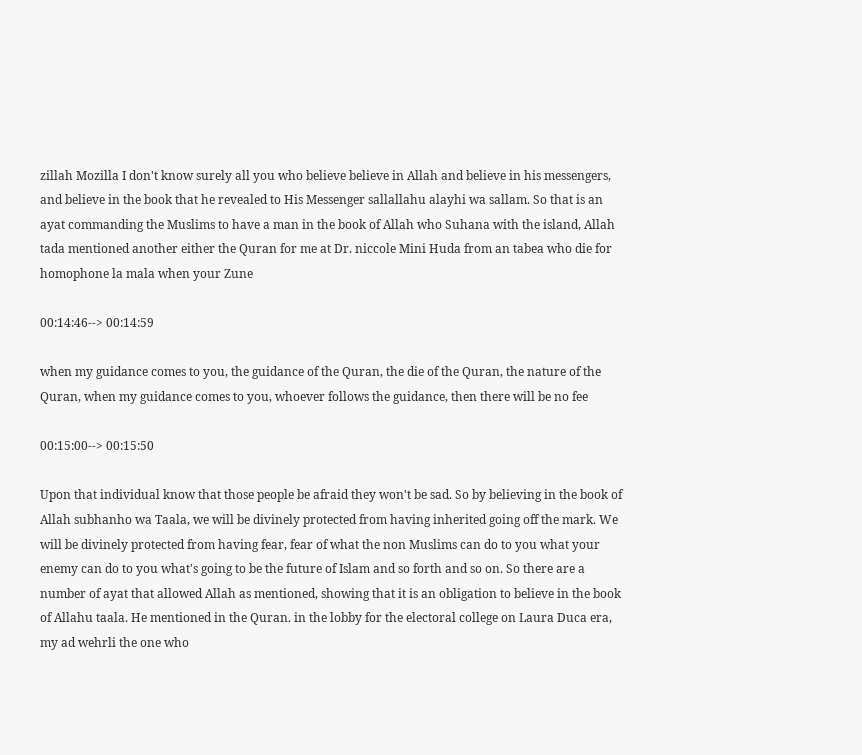zillah Mozilla I don't know surely all you who believe believe in Allah and believe in his messengers, and believe in the book that he revealed to His Messenger sallallahu alayhi wa sallam. So that is an ayat commanding the Muslims to have a man in the book of Allah who Suhana with the island, Allah tada mentioned another either the Quran for me at Dr. niccole Mini Huda from an tabea who die for homophone la mala when your Zune

00:14:46--> 00:14:59

when my guidance comes to you, the guidance of the Quran, the die of the Quran, the nature of the Quran, when my guidance comes to you, whoever follows the guidance, then there will be no fee

00:15:00--> 00:15:50

Upon that individual know that those people be afraid they won't be sad. So by believing in the book of Allah subhanho wa Taala, we will be divinely protected from having inherited going off the mark. We will be divinely protected from having fear, fear of what the non Muslims can do to you what your enemy can do to you what's going to be the future of Islam and so forth and so on. So there are a number of ayat that allowed Allah as mentioned, showing that it is an obligation to believe in the book of Allahu taala. He mentioned in the Quran. in the lobby for the electoral college on Laura Duca era, my ad wehrli the one who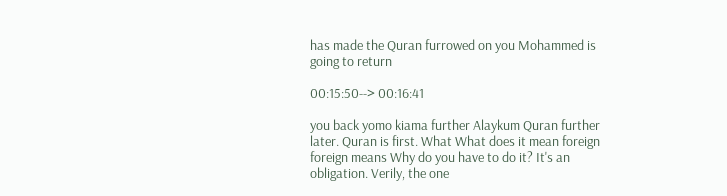has made the Quran furrowed on you Mohammed is going to return

00:15:50--> 00:16:41

you back yomo kiama further Alaykum Quran further later. Quran is first. What What does it mean foreign foreign means Why do you have to do it? It's an obligation. Verily, the one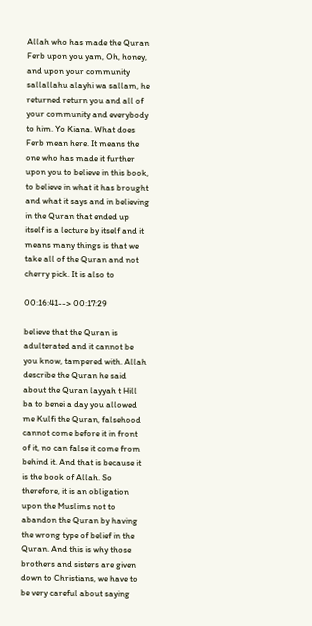Allah who has made the Quran Ferb upon you yam, Oh, honey, and upon your community sallallahu alayhi wa sallam, he returned return you and all of your community and everybody to him. Yo Kiana. What does Ferb mean here. It means the one who has made it further upon you to believe in this book, to believe in what it has brought and what it says and in believing in the Quran that ended up itself is a lecture by itself and it means many things is that we take all of the Quran and not cherry pick. It is also to

00:16:41--> 00:17:29

believe that the Quran is adulterated and it cannot be you know, tampered with. Allah describe the Quran he said about the Quran layyah t Hill ba to benei a day you allowed me Kulfi the Quran, falsehood cannot come before it in front of it, no can false it come from behind it. And that is because it is the book of Allah. So therefore, it is an obligation upon the Muslims not to abandon the Quran by having the wrong type of belief in the Quran. And this is why those brothers and sisters are given down to Christians, we have to be very careful about saying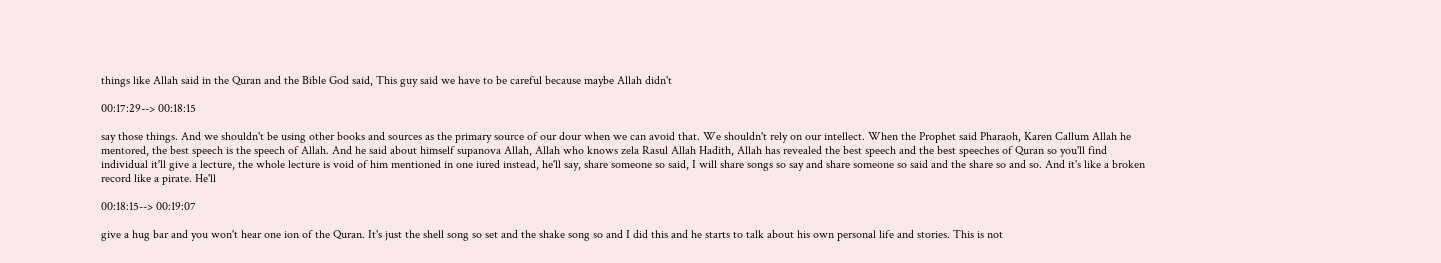things like Allah said in the Quran and the Bible God said, This guy said we have to be careful because maybe Allah didn't

00:17:29--> 00:18:15

say those things. And we shouldn't be using other books and sources as the primary source of our dour when we can avoid that. We shouldn't rely on our intellect. When the Prophet said Pharaoh, Karen Callum Allah he mentored, the best speech is the speech of Allah. And he said about himself supanova Allah, Allah who knows zela Rasul Allah Hadith, Allah has revealed the best speech and the best speeches of Quran so you'll find individual it'll give a lecture, the whole lecture is void of him mentioned in one iured instead, he'll say, share someone so said, I will share songs so say and share someone so said and the share so and so. And it's like a broken record like a pirate. He'll

00:18:15--> 00:19:07

give a hug bar and you won't hear one ion of the Quran. It's just the shell song so set and the shake song so and I did this and he starts to talk about his own personal life and stories. This is not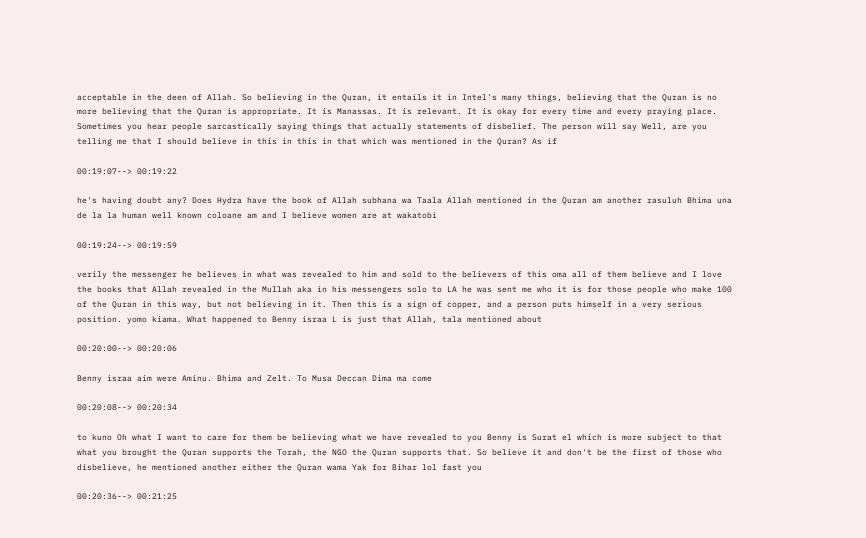acceptable in the deen of Allah. So believing in the Quran, it entails it in Intel's many things, believing that the Quran is no more believing that the Quran is appropriate. It is Manassas. It is relevant. It is okay for every time and every praying place. Sometimes you hear people sarcastically saying things that actually statements of disbelief. The person will say Well, are you telling me that I should believe in this in this in that which was mentioned in the Quran? As if

00:19:07--> 00:19:22

he's having doubt any? Does Hydra have the book of Allah subhana wa Taala Allah mentioned in the Quran am another rasuluh Bhima una de la la human well known coloane am and I believe women are at wakatobi

00:19:24--> 00:19:59

verily the messenger he believes in what was revealed to him and sold to the believers of this oma all of them believe and I love the books that Allah revealed in the Mullah aka in his messengers solo to LA he was sent me who it is for those people who make 100 of the Quran in this way, but not believing in it. Then this is a sign of copper, and a person puts himself in a very serious position. yomo kiama. What happened to Benny israa L is just that Allah, tala mentioned about

00:20:00--> 00:20:06

Benny israa aim were Aminu. Bhima and Zelt. To Musa Deccan Dima ma come

00:20:08--> 00:20:34

to kuno Oh what I want to care for them be believing what we have revealed to you Benny is Surat el which is more subject to that what you brought the Quran supports the Torah, the NGO the Quran supports that. So believe it and don't be the first of those who disbelieve, he mentioned another either the Quran wama Yak for Bihar lol fast you

00:20:36--> 00:21:25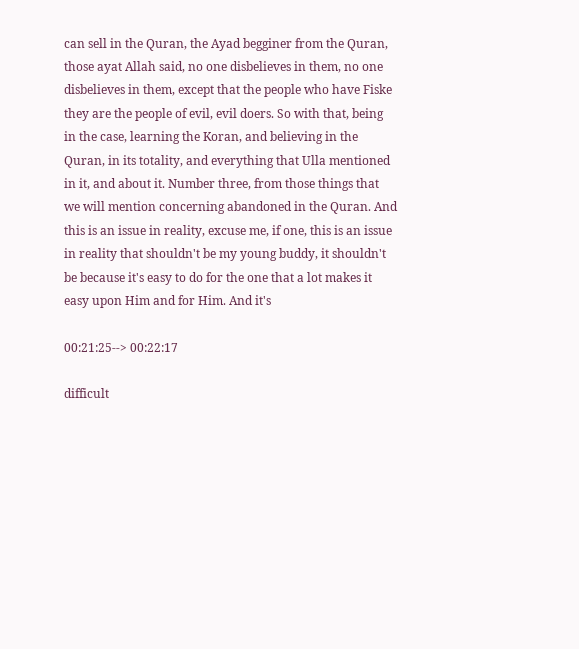can sell in the Quran, the Ayad begginer from the Quran, those ayat Allah said, no one disbelieves in them, no one disbelieves in them, except that the people who have Fiske they are the people of evil, evil doers. So with that, being in the case, learning the Koran, and believing in the Quran, in its totality, and everything that Ulla mentioned in it, and about it. Number three, from those things that we will mention concerning abandoned in the Quran. And this is an issue in reality, excuse me, if one, this is an issue in reality that shouldn't be my young buddy, it shouldn't be because it's easy to do for the one that a lot makes it easy upon Him and for Him. And it's

00:21:25--> 00:22:17

difficult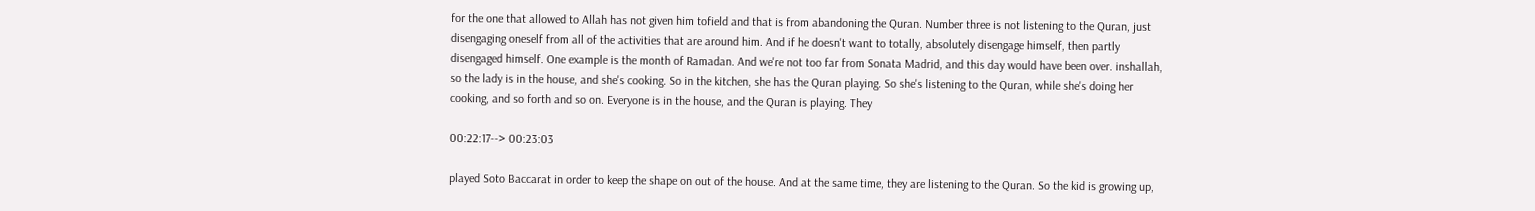for the one that allowed to Allah has not given him tofield and that is from abandoning the Quran. Number three is not listening to the Quran, just disengaging oneself from all of the activities that are around him. And if he doesn't want to totally, absolutely disengage himself, then partly disengaged himself. One example is the month of Ramadan. And we're not too far from Sonata Madrid, and this day would have been over. inshallah, so the lady is in the house, and she's cooking. So in the kitchen, she has the Quran playing. So she's listening to the Quran, while she's doing her cooking, and so forth and so on. Everyone is in the house, and the Quran is playing. They

00:22:17--> 00:23:03

played Soto Baccarat in order to keep the shape on out of the house. And at the same time, they are listening to the Quran. So the kid is growing up,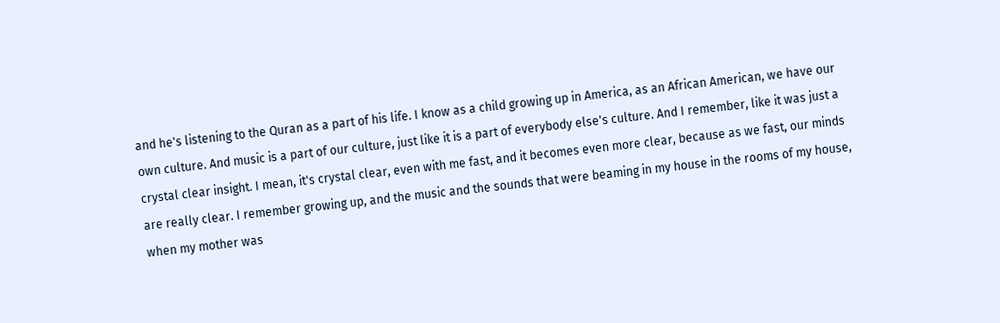and he's listening to the Quran as a part of his life. I know as a child growing up in America, as an African American, we have our own culture. And music is a part of our culture, just like it is a part of everybody else's culture. And I remember, like it was just a crystal clear insight. I mean, it's crystal clear, even with me fast, and it becomes even more clear, because as we fast, our minds are really clear. I remember growing up, and the music and the sounds that were beaming in my house in the rooms of my house, when my mother was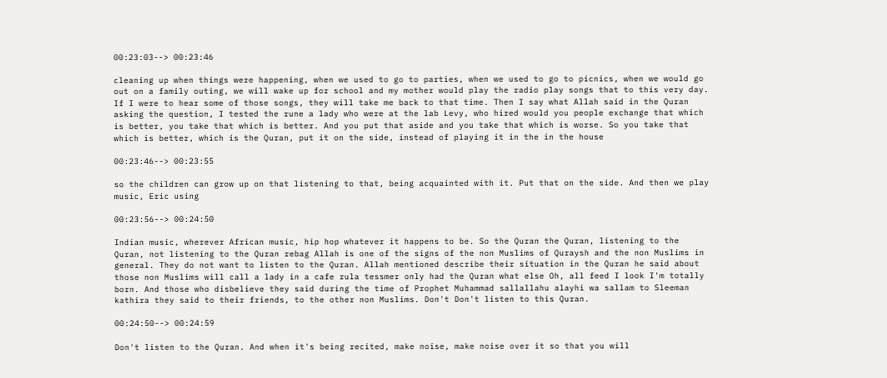00:23:03--> 00:23:46

cleaning up when things were happening, when we used to go to parties, when we used to go to picnics, when we would go out on a family outing, we will wake up for school and my mother would play the radio play songs that to this very day. If I were to hear some of those songs, they will take me back to that time. Then I say what Allah said in the Quran asking the question, I tested the rune a lady who were at the lab Levy, who hired would you people exchange that which is better, you take that which is better. And you put that aside and you take that which is worse. So you take that which is better, which is the Quran, put it on the side, instead of playing it in the in the house

00:23:46--> 00:23:55

so the children can grow up on that listening to that, being acquainted with it. Put that on the side. And then we play music, Eric using

00:23:56--> 00:24:50

Indian music, wherever African music, hip hop whatever it happens to be. So the Quran the Quran, listening to the Quran, not listening to the Quran rebag Allah is one of the signs of the non Muslims of Quraysh and the non Muslims in general. They do not want to listen to the Quran. Allah mentioned describe their situation in the Quran he said about those non Muslims will call a lady in a cafe rula tessmer only had the Quran what else Oh, all feed I look I'm totally born. And those who disbelieve they said during the time of Prophet Muhammad sallallahu alayhi wa sallam to Sleeman kathira they said to their friends, to the other non Muslims. Don't Don't listen to this Quran.

00:24:50--> 00:24:59

Don't listen to the Quran. And when it's being recited, make noise, make noise over it so that you will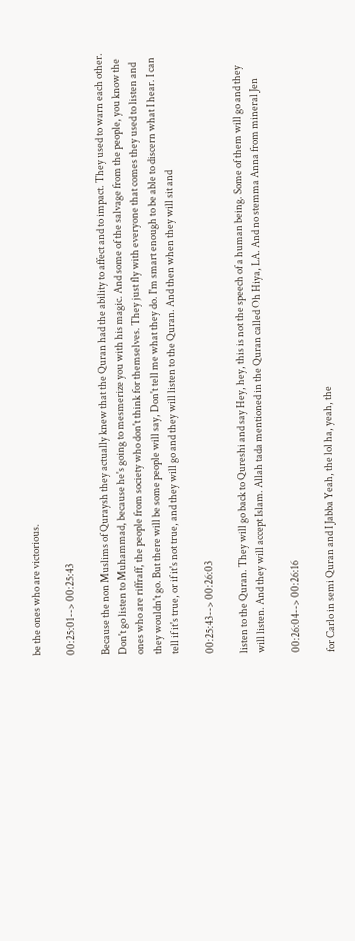be the ones who are victorious.

00:25:01--> 00:25:43

Because the non Muslims of Quraysh they actually knew that the Quran had the ability to affect and to impact. They used to warn each other. Don't go listen to Muhammad, because he's going to mesmerize you with his magic. And some of the salvage from the people, you know the ones who are riffraff, the people from society who don't think for themselves. They just fly with everyone that comes they used to listen and they wouldn't go. But there will be some people will say, Don't tell me what they do. I'm smart enough to be able to discern what I hear. I can tell if it's true, or if it's not true, and they will go and they will listen to the Quran. And then when they will sit and

00:25:43--> 00:26:03

listen to the Quran. They will go back to Qureshi and say Hey, hey, this is not the speech of a human being. Some of them will go and they will listen. And they will accept Islam. Allah tada mentioned in the Quran called Oh Hiya, LA. And no stemma Anna from mineral Jen

00:26:04--> 00:26:16

for Carlo in semi Quran and I Jabba Yeah, the lol ha, yeah, the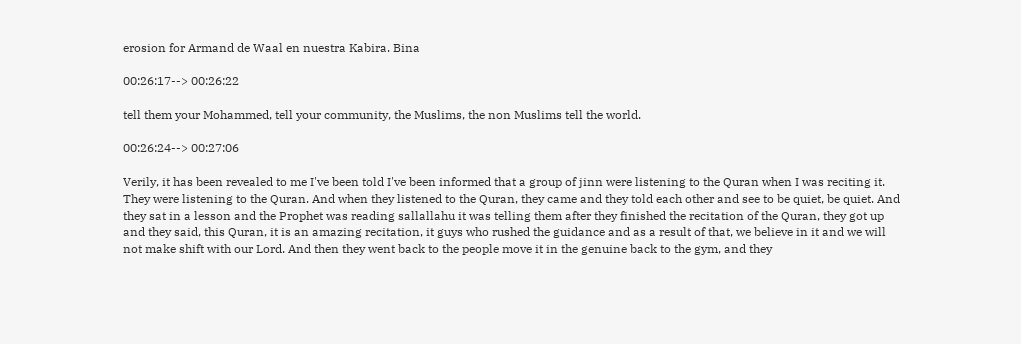erosion for Armand de Waal en nuestra Kabira. Bina

00:26:17--> 00:26:22

tell them your Mohammed, tell your community, the Muslims, the non Muslims tell the world.

00:26:24--> 00:27:06

Verily, it has been revealed to me I've been told I've been informed that a group of jinn were listening to the Quran when I was reciting it. They were listening to the Quran. And when they listened to the Quran, they came and they told each other and see to be quiet, be quiet. And they sat in a lesson and the Prophet was reading sallallahu it was telling them after they finished the recitation of the Quran, they got up and they said, this Quran, it is an amazing recitation, it guys who rushed the guidance and as a result of that, we believe in it and we will not make shift with our Lord. And then they went back to the people move it in the genuine back to the gym, and they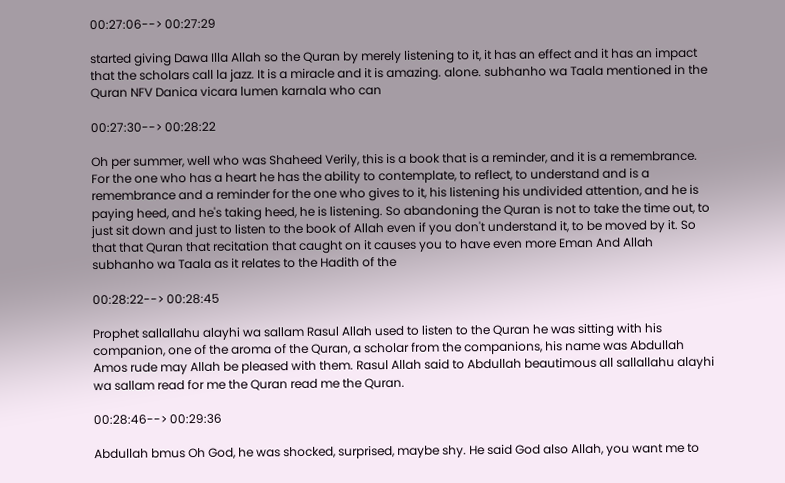00:27:06--> 00:27:29

started giving Dawa Illa Allah so the Quran by merely listening to it, it has an effect and it has an impact that the scholars call la jazz. It is a miracle and it is amazing. alone. subhanho wa Taala mentioned in the Quran NFV Danica vicara lumen karnala who can

00:27:30--> 00:28:22

Oh per summer, well who was Shaheed Verily, this is a book that is a reminder, and it is a remembrance. For the one who has a heart he has the ability to contemplate, to reflect, to understand and is a remembrance and a reminder for the one who gives to it, his listening his undivided attention, and he is paying heed, and he's taking heed, he is listening. So abandoning the Quran is not to take the time out, to just sit down and just to listen to the book of Allah even if you don't understand it, to be moved by it. So that that Quran that recitation that caught on it causes you to have even more Eman And Allah subhanho wa Taala as it relates to the Hadith of the

00:28:22--> 00:28:45

Prophet sallallahu alayhi wa sallam Rasul Allah used to listen to the Quran he was sitting with his companion, one of the aroma of the Quran, a scholar from the companions, his name was Abdullah Amos rude may Allah be pleased with them. Rasul Allah said to Abdullah beautimous all sallallahu alayhi wa sallam read for me the Quran read me the Quran.

00:28:46--> 00:29:36

Abdullah bmus Oh God, he was shocked, surprised, maybe shy. He said God also Allah, you want me to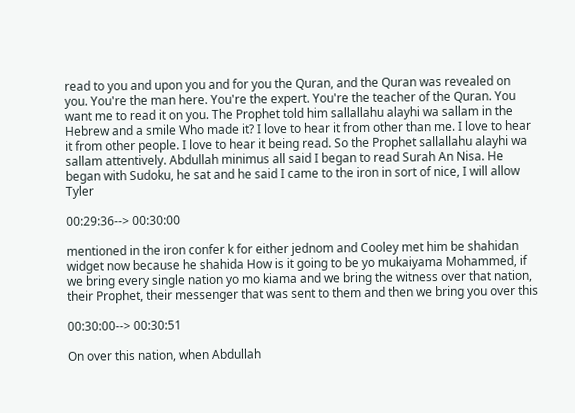read to you and upon you and for you the Quran, and the Quran was revealed on you. You're the man here. You're the expert. You're the teacher of the Quran. You want me to read it on you. The Prophet told him sallallahu alayhi wa sallam in the Hebrew and a smile Who made it? I love to hear it from other than me. I love to hear it from other people. I love to hear it being read. So the Prophet sallallahu alayhi wa sallam attentively. Abdullah minimus all said I began to read Surah An Nisa. He began with Sudoku, he sat and he said I came to the iron in sort of nice, I will allow Tyler

00:29:36--> 00:30:00

mentioned in the iron confer k for either jednom and Cooley met him be shahidan widget now because he shahida How is it going to be yo mukaiyama Mohammed, if we bring every single nation yo mo kiama and we bring the witness over that nation, their Prophet, their messenger that was sent to them and then we bring you over this

00:30:00--> 00:30:51

On over this nation, when Abdullah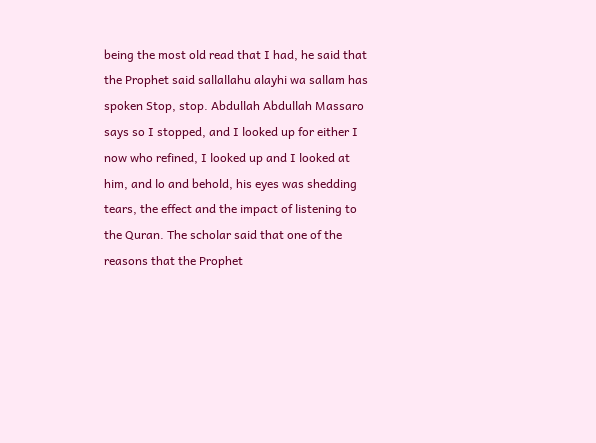being the most old read that I had, he said that the Prophet said sallallahu alayhi wa sallam has spoken Stop, stop. Abdullah Abdullah Massaro says so I stopped, and I looked up for either I now who refined, I looked up and I looked at him, and lo and behold, his eyes was shedding tears, the effect and the impact of listening to the Quran. The scholar said that one of the reasons that the Prophet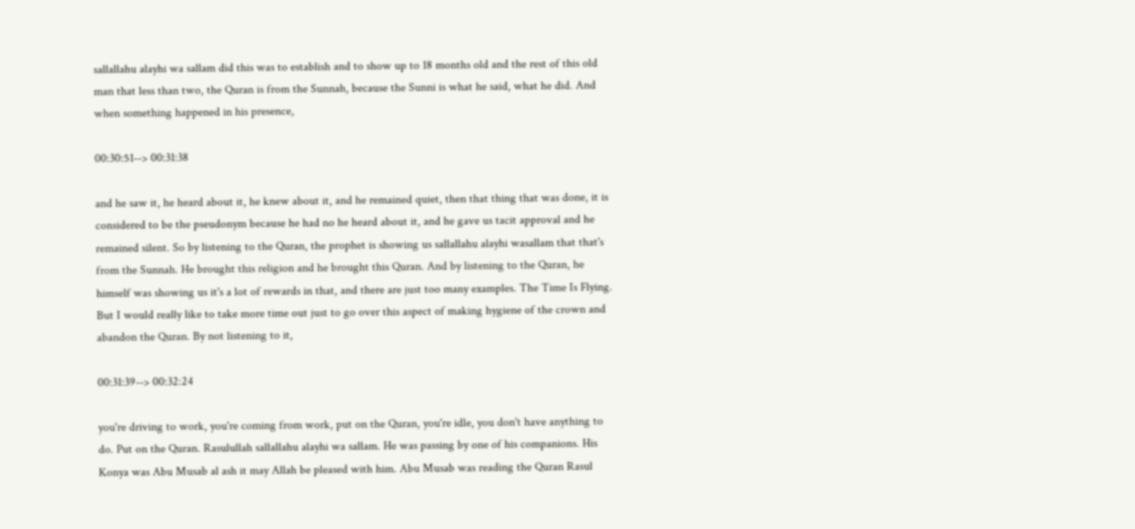sallallahu alayhi wa sallam did this was to establish and to show up to 18 months old and the rest of this old man that less than two, the Quran is from the Sunnah, because the Sunni is what he said, what he did. And when something happened in his presence,

00:30:51--> 00:31:38

and he saw it, he heard about it, he knew about it, and he remained quiet, then that thing that was done, it is considered to be the pseudonym because he had no he heard about it, and he gave us tacit approval and he remained silent. So by listening to the Quran, the prophet is showing us sallallahu alayhi wasallam that that's from the Sunnah. He brought this religion and he brought this Quran. And by listening to the Quran, he himself was showing us it's a lot of rewards in that, and there are just too many examples. The Time Is Flying. But I would really like to take more time out just to go over this aspect of making hygiene of the crown and abandon the Quran. By not listening to it,

00:31:39--> 00:32:24

you're driving to work, you're coming from work, put on the Quran, you're idle, you don't have anything to do. Put on the Quran. Rasulullah sallallahu alayhi wa sallam. He was passing by one of his companions. His Konya was Abu Musab al ash it may Allah be pleased with him. Abu Musab was reading the Quran Rasul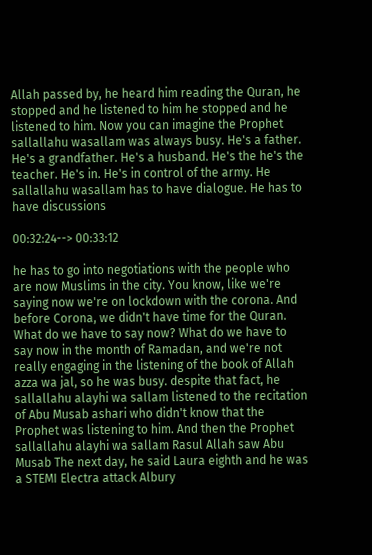Allah passed by, he heard him reading the Quran, he stopped and he listened to him he stopped and he listened to him. Now you can imagine the Prophet sallallahu wasallam was always busy. He's a father. He's a grandfather. He's a husband. He's the he's the teacher. He's in. He's in control of the army. He sallallahu wasallam has to have dialogue. He has to have discussions

00:32:24--> 00:33:12

he has to go into negotiations with the people who are now Muslims in the city. You know, like we're saying now we're on lockdown with the corona. And before Corona, we didn't have time for the Quran. What do we have to say now? What do we have to say now in the month of Ramadan, and we're not really engaging in the listening of the book of Allah azza wa jal, so he was busy. despite that fact, he sallallahu alayhi wa sallam listened to the recitation of Abu Musab ashari who didn't know that the Prophet was listening to him. And then the Prophet sallallahu alayhi wa sallam Rasul Allah saw Abu Musab The next day, he said Laura eighth and he was a STEMI Electra attack Albury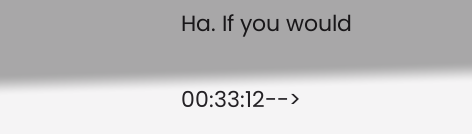Ha. If you would

00:33:12-->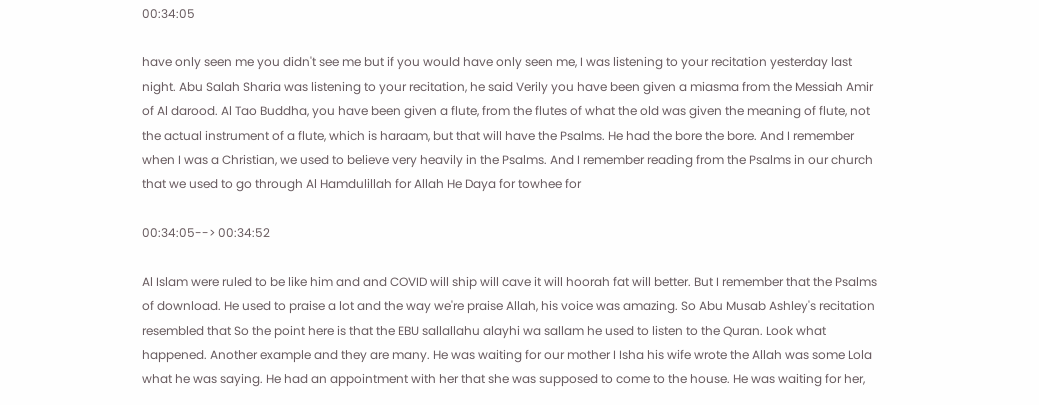00:34:05

have only seen me you didn't see me but if you would have only seen me, I was listening to your recitation yesterday last night. Abu Salah Sharia was listening to your recitation, he said Verily you have been given a miasma from the Messiah Amir of Al darood. Al Tao Buddha, you have been given a flute, from the flutes of what the old was given the meaning of flute, not the actual instrument of a flute, which is haraam, but that will have the Psalms. He had the bore the bore. And I remember when I was a Christian, we used to believe very heavily in the Psalms. And I remember reading from the Psalms in our church that we used to go through Al Hamdulillah for Allah He Daya for towhee for

00:34:05--> 00:34:52

Al Islam were ruled to be like him and and COVID will ship will cave it will hoorah fat will better. But I remember that the Psalms of download. He used to praise a lot and the way we're praise Allah, his voice was amazing. So Abu Musab Ashley's recitation resembled that So the point here is that the EBU sallallahu alayhi wa sallam he used to listen to the Quran. Look what happened. Another example and they are many. He was waiting for our mother I Isha his wife wrote the Allah was some Lola what he was saying. He had an appointment with her that she was supposed to come to the house. He was waiting for her,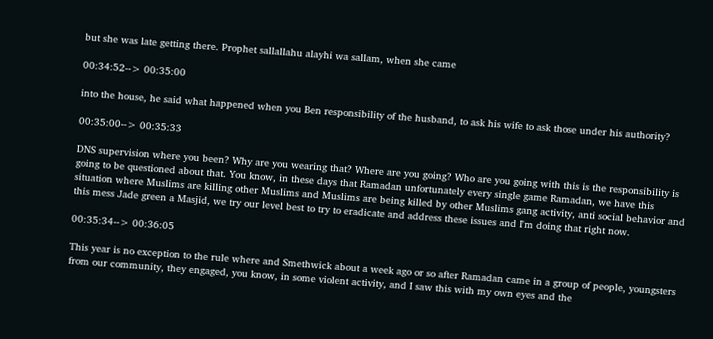but she was late getting there. Prophet sallallahu alayhi wa sallam, when she came

00:34:52--> 00:35:00

into the house, he said what happened when you Ben responsibility of the husband, to ask his wife to ask those under his authority?

00:35:00--> 00:35:33

DNS supervision where you been? Why are you wearing that? Where are you going? Who are you going with this is the responsibility is going to be questioned about that. You know, in these days that Ramadan unfortunately every single game Ramadan, we have this situation where Muslims are killing other Muslims and Muslims are being killed by other Muslims gang activity, anti social behavior and this mess Jade green a Masjid, we try our level best to try to eradicate and address these issues and I'm doing that right now.

00:35:34--> 00:36:05

This year is no exception to the rule where and Smethwick about a week ago or so after Ramadan came in a group of people, youngsters from our community, they engaged, you know, in some violent activity, and I saw this with my own eyes and the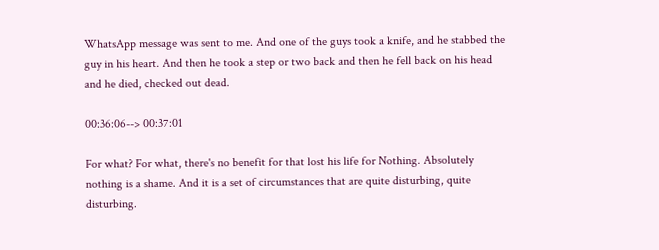WhatsApp message was sent to me. And one of the guys took a knife, and he stabbed the guy in his heart. And then he took a step or two back and then he fell back on his head and he died, checked out dead.

00:36:06--> 00:37:01

For what? For what, there's no benefit for that lost his life for Nothing. Absolutely nothing is a shame. And it is a set of circumstances that are quite disturbing, quite disturbing.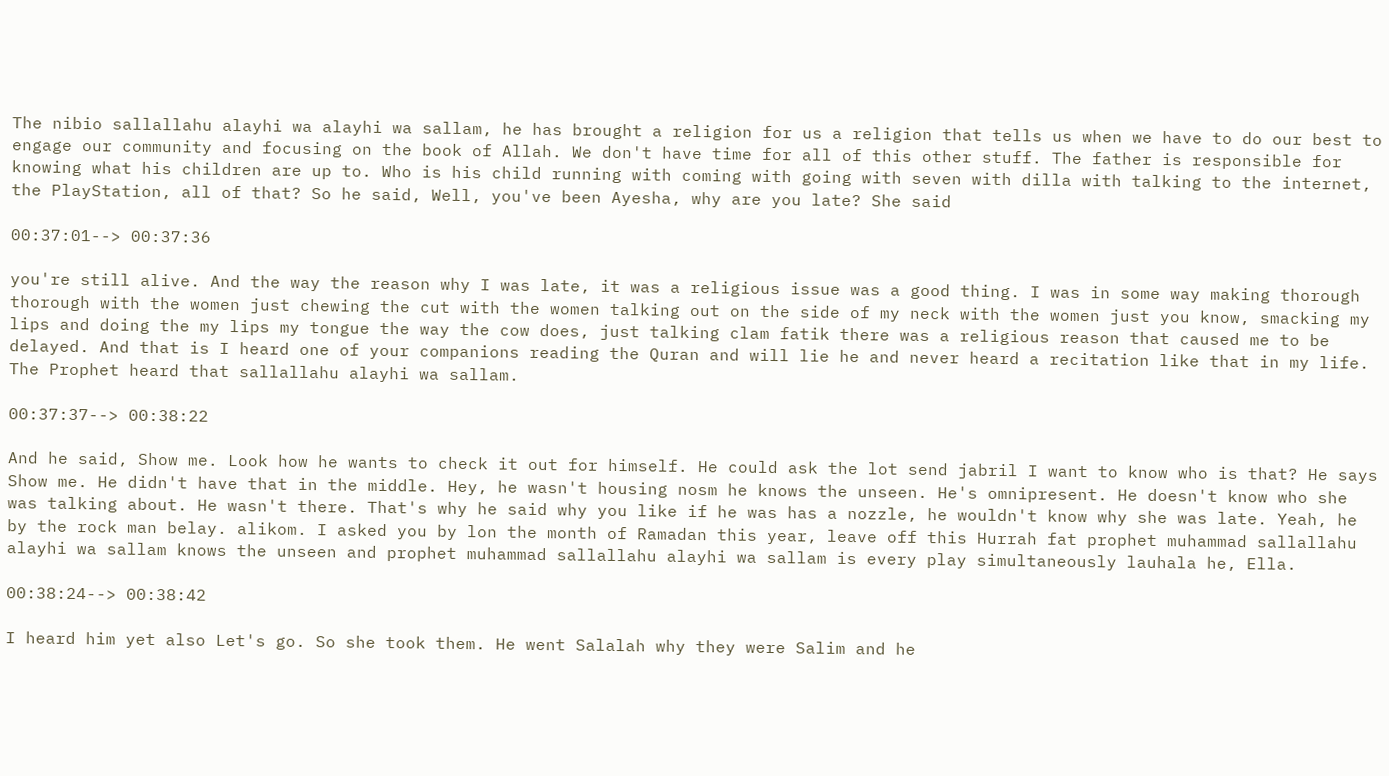The nibio sallallahu alayhi wa alayhi wa sallam, he has brought a religion for us a religion that tells us when we have to do our best to engage our community and focusing on the book of Allah. We don't have time for all of this other stuff. The father is responsible for knowing what his children are up to. Who is his child running with coming with going with seven with dilla with talking to the internet, the PlayStation, all of that? So he said, Well, you've been Ayesha, why are you late? She said

00:37:01--> 00:37:36

you're still alive. And the way the reason why I was late, it was a religious issue was a good thing. I was in some way making thorough thorough with the women just chewing the cut with the women talking out on the side of my neck with the women just you know, smacking my lips and doing the my lips my tongue the way the cow does, just talking clam fatik there was a religious reason that caused me to be delayed. And that is I heard one of your companions reading the Quran and will lie he and never heard a recitation like that in my life. The Prophet heard that sallallahu alayhi wa sallam.

00:37:37--> 00:38:22

And he said, Show me. Look how he wants to check it out for himself. He could ask the lot send jabril I want to know who is that? He says Show me. He didn't have that in the middle. Hey, he wasn't housing nosm he knows the unseen. He's omnipresent. He doesn't know who she was talking about. He wasn't there. That's why he said why you like if he was has a nozzle, he wouldn't know why she was late. Yeah, he by the rock man belay. alikom. I asked you by lon the month of Ramadan this year, leave off this Hurrah fat prophet muhammad sallallahu alayhi wa sallam knows the unseen and prophet muhammad sallallahu alayhi wa sallam is every play simultaneously lauhala he, Ella.

00:38:24--> 00:38:42

I heard him yet also Let's go. So she took them. He went Salalah why they were Salim and he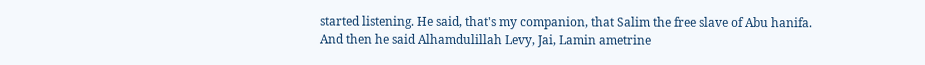started listening. He said, that's my companion, that Salim the free slave of Abu hanifa. And then he said Alhamdulillah Levy, Jai, Lamin ametrine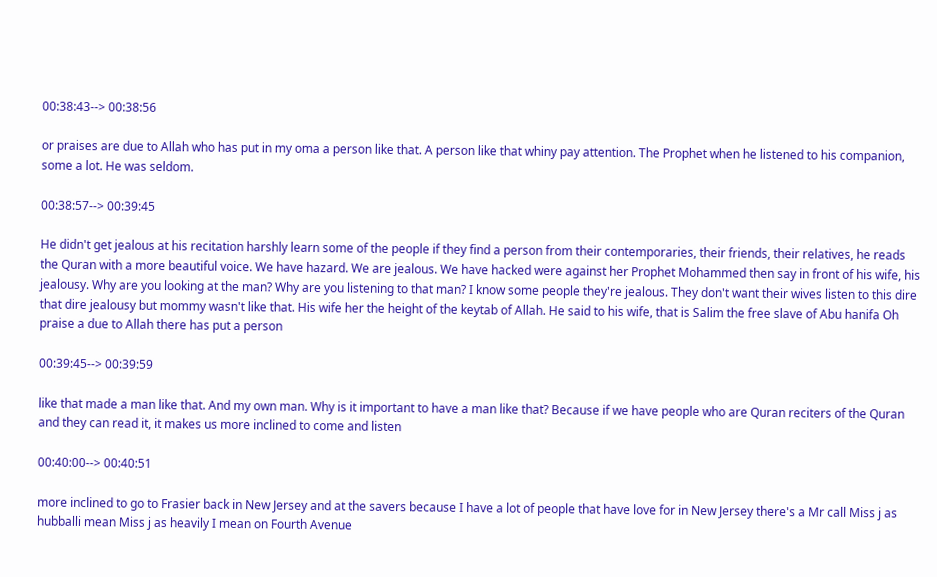00:38:43--> 00:38:56

or praises are due to Allah who has put in my oma a person like that. A person like that whiny pay attention. The Prophet when he listened to his companion, some a lot. He was seldom.

00:38:57--> 00:39:45

He didn't get jealous at his recitation harshly learn some of the people if they find a person from their contemporaries, their friends, their relatives, he reads the Quran with a more beautiful voice. We have hazard. We are jealous. We have hacked were against her Prophet Mohammed then say in front of his wife, his jealousy. Why are you looking at the man? Why are you listening to that man? I know some people they're jealous. They don't want their wives listen to this dire that dire jealousy but mommy wasn't like that. His wife her the height of the keytab of Allah. He said to his wife, that is Salim the free slave of Abu hanifa Oh praise a due to Allah there has put a person

00:39:45--> 00:39:59

like that made a man like that. And my own man. Why is it important to have a man like that? Because if we have people who are Quran reciters of the Quran and they can read it, it makes us more inclined to come and listen

00:40:00--> 00:40:51

more inclined to go to Frasier back in New Jersey and at the savers because I have a lot of people that have love for in New Jersey there's a Mr call Miss j as hubballi mean Miss j as heavily I mean on Fourth Avenue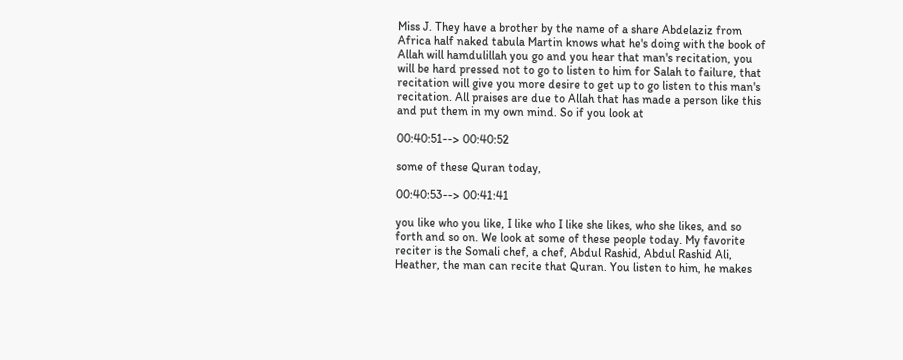Miss J. They have a brother by the name of a share Abdelaziz from Africa half naked tabula Martin knows what he's doing with the book of Allah will hamdulillah you go and you hear that man's recitation, you will be hard pressed not to go to listen to him for Salah to failure, that recitation will give you more desire to get up to go listen to this man's recitation. All praises are due to Allah that has made a person like this and put them in my own mind. So if you look at

00:40:51--> 00:40:52

some of these Quran today,

00:40:53--> 00:41:41

you like who you like, I like who I like she likes, who she likes, and so forth and so on. We look at some of these people today. My favorite reciter is the Somali chef, a chef, Abdul Rashid, Abdul Rashid Ali, Heather, the man can recite that Quran. You listen to him, he makes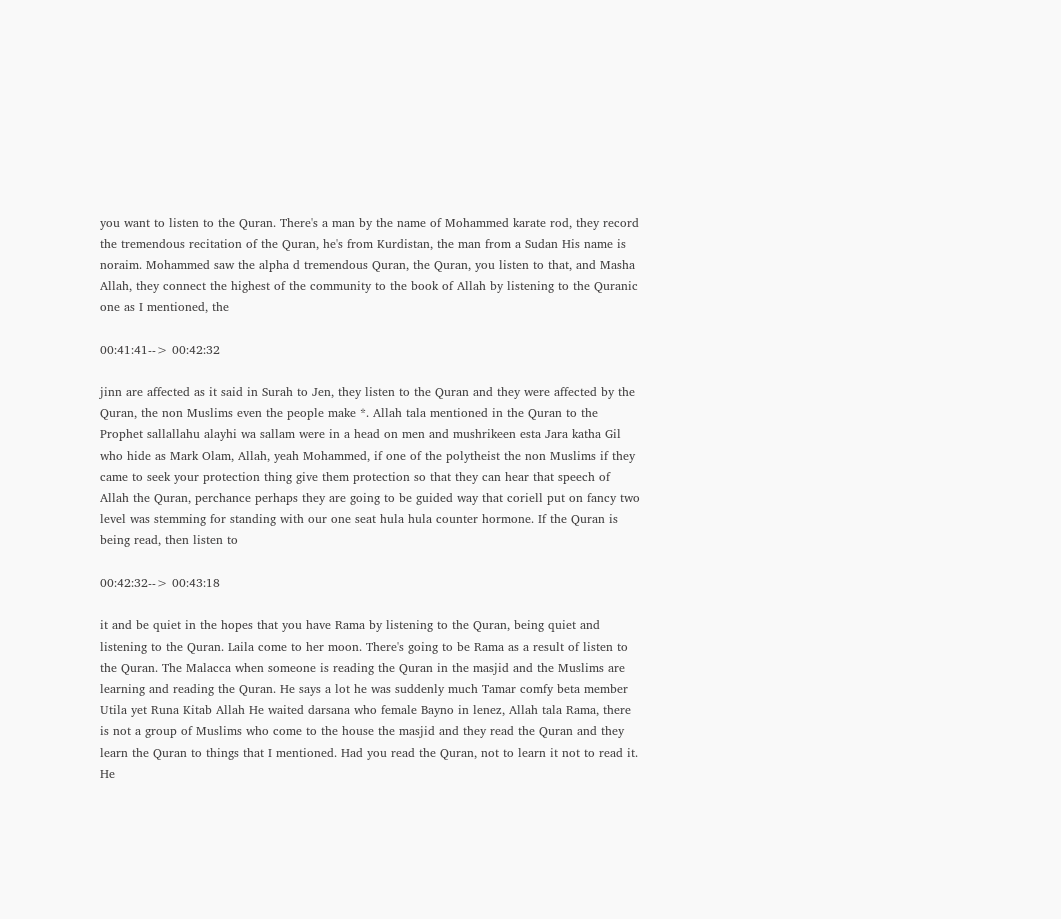you want to listen to the Quran. There's a man by the name of Mohammed karate rod, they record the tremendous recitation of the Quran, he's from Kurdistan, the man from a Sudan His name is noraim. Mohammed saw the alpha d tremendous Quran, the Quran, you listen to that, and Masha Allah, they connect the highest of the community to the book of Allah by listening to the Quranic one as I mentioned, the

00:41:41--> 00:42:32

jinn are affected as it said in Surah to Jen, they listen to the Quran and they were affected by the Quran, the non Muslims even the people make *. Allah tala mentioned in the Quran to the Prophet sallallahu alayhi wa sallam were in a head on men and mushrikeen esta Jara katha Gil who hide as Mark Olam, Allah, yeah Mohammed, if one of the polytheist the non Muslims if they came to seek your protection thing give them protection so that they can hear that speech of Allah the Quran, perchance perhaps they are going to be guided way that coriell put on fancy two level was stemming for standing with our one seat hula hula counter hormone. If the Quran is being read, then listen to

00:42:32--> 00:43:18

it and be quiet in the hopes that you have Rama by listening to the Quran, being quiet and listening to the Quran. Laila come to her moon. There's going to be Rama as a result of listen to the Quran. The Malacca when someone is reading the Quran in the masjid and the Muslims are learning and reading the Quran. He says a lot he was suddenly much Tamar comfy beta member Utila yet Runa Kitab Allah He waited darsana who female Bayno in lenez, Allah tala Rama, there is not a group of Muslims who come to the house the masjid and they read the Quran and they learn the Quran to things that I mentioned. Had you read the Quran, not to learn it not to read it. He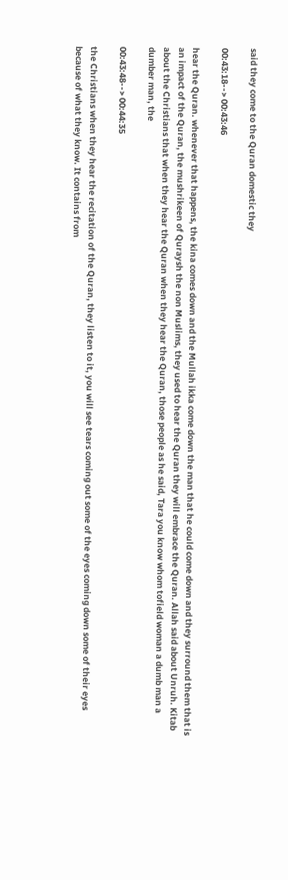said they come to the Quran domestic they

00:43:18--> 00:43:46

hear the Quran. whenever that happens, the kina comes down and the Mullah ikka come down the man that he could come down and they surround them that is an impact of the Quran, the mushrikeen of Quraysh the non Muslims, they used to hear the Quran they will embrace the Quran. Allah said about Unruh. Kitab about the Christians that when they hear the Quran when they hear the Quran, those people as he said, Tara you know whom tofield woman a dumb man a dumber man, the

00:43:48--> 00:44:35

the Christians when they hear the recitation of the Quran, they listen to it, you will see tears coming out some of the eyes coming down some of their eyes because of what they know. It contains from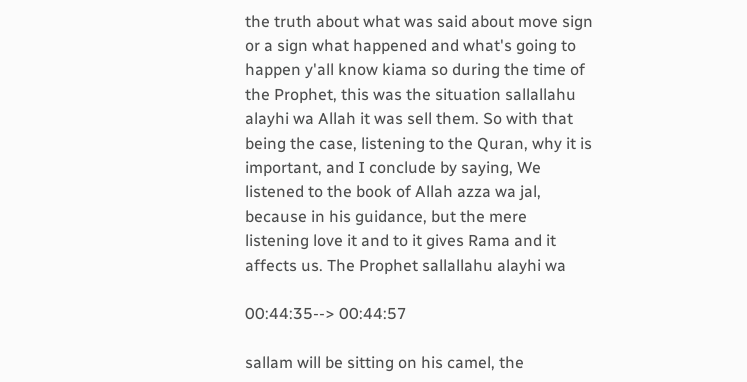the truth about what was said about move sign or a sign what happened and what's going to happen y'all know kiama so during the time of the Prophet, this was the situation sallallahu alayhi wa Allah it was sell them. So with that being the case, listening to the Quran, why it is important, and I conclude by saying, We listened to the book of Allah azza wa jal, because in his guidance, but the mere listening love it and to it gives Rama and it affects us. The Prophet sallallahu alayhi wa

00:44:35--> 00:44:57

sallam will be sitting on his camel, the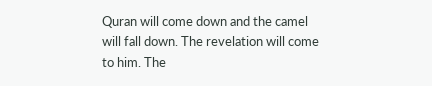Quran will come down and the camel will fall down. The revelation will come to him. The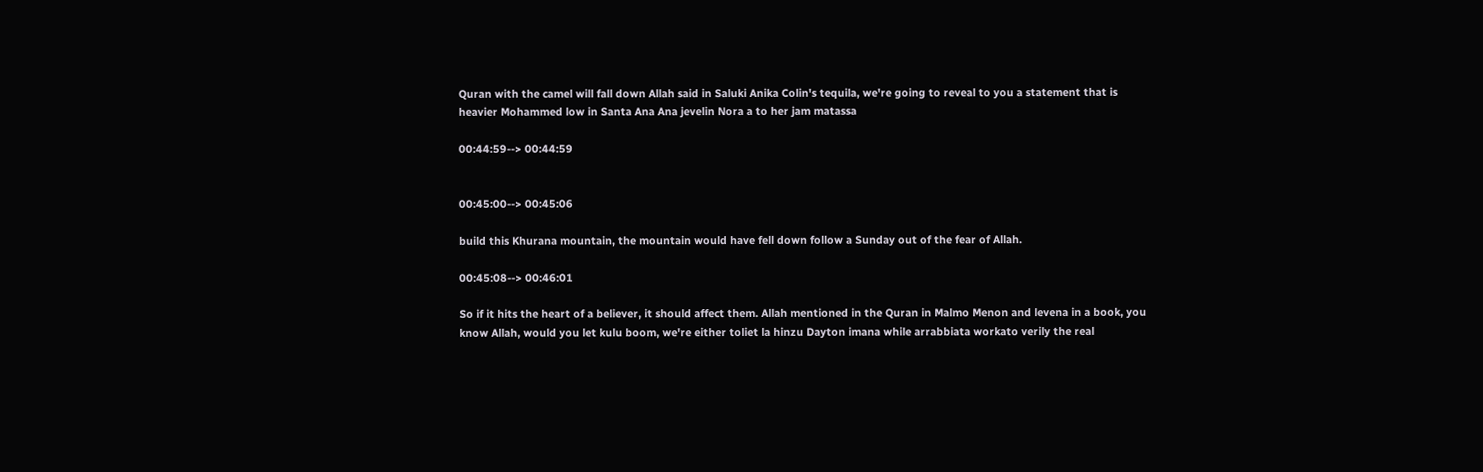Quran with the camel will fall down Allah said in Saluki Anika Colin's tequila, we're going to reveal to you a statement that is heavier Mohammed low in Santa Ana Ana jevelin Nora a to her jam matassa

00:44:59--> 00:44:59


00:45:00--> 00:45:06

build this Khurana mountain, the mountain would have fell down follow a Sunday out of the fear of Allah.

00:45:08--> 00:46:01

So if it hits the heart of a believer, it should affect them. Allah mentioned in the Quran in Malmo Menon and levena in a book, you know Allah, would you let kulu boom, we're either toliet la hinzu Dayton imana while arrabbiata workato verily the real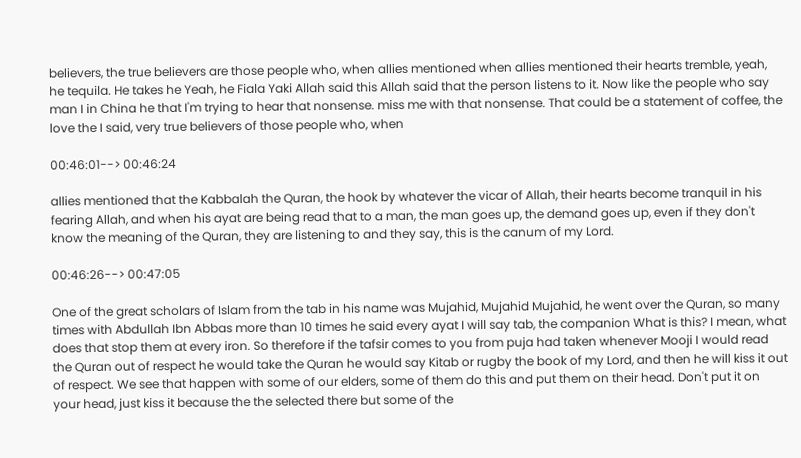believers, the true believers are those people who, when allies mentioned when allies mentioned their hearts tremble, yeah, he tequila. He takes he Yeah, he Fiala Yaki Allah said this Allah said that the person listens to it. Now like the people who say man I in China he that I'm trying to hear that nonsense. miss me with that nonsense. That could be a statement of coffee, the love the I said, very true believers of those people who, when

00:46:01--> 00:46:24

allies mentioned that the Kabbalah the Quran, the hook by whatever the vicar of Allah, their hearts become tranquil in his fearing Allah, and when his ayat are being read that to a man, the man goes up, the demand goes up, even if they don't know the meaning of the Quran, they are listening to and they say, this is the canum of my Lord.

00:46:26--> 00:47:05

One of the great scholars of Islam from the tab in his name was Mujahid, Mujahid Mujahid, he went over the Quran, so many times with Abdullah Ibn Abbas more than 10 times he said every ayat I will say tab, the companion What is this? I mean, what does that stop them at every iron. So therefore if the tafsir comes to you from puja had taken whenever Mooji I would read the Quran out of respect he would take the Quran he would say Kitab or rugby the book of my Lord, and then he will kiss it out of respect. We see that happen with some of our elders, some of them do this and put them on their head. Don't put it on your head, just kiss it because the the selected there but some of the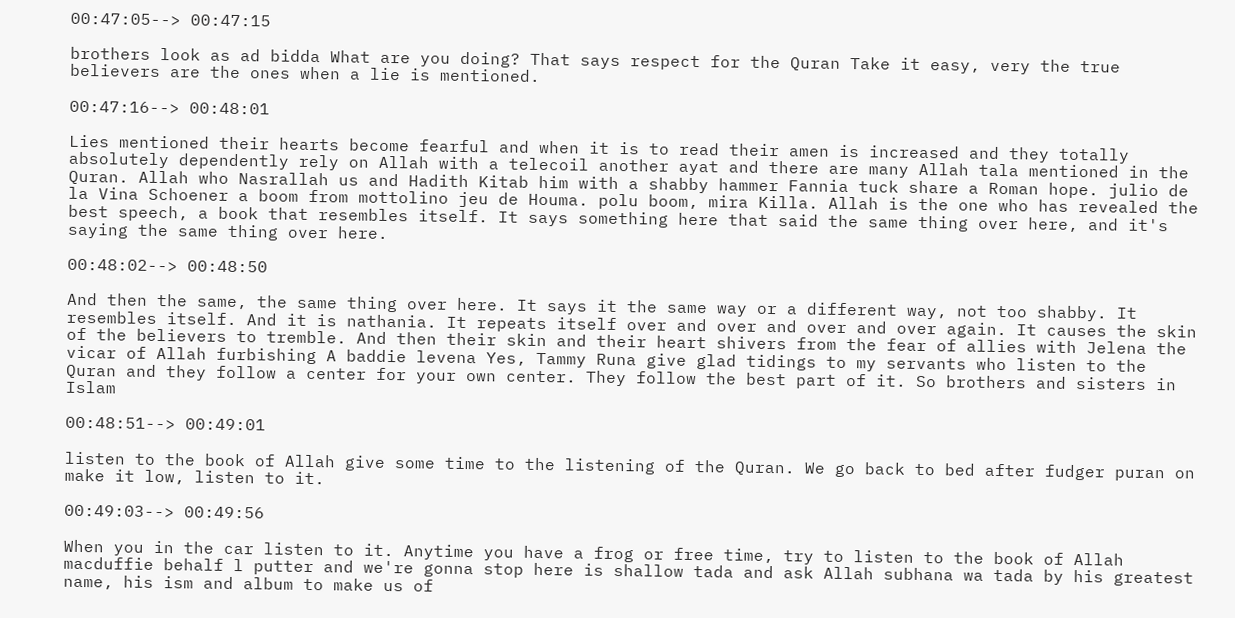00:47:05--> 00:47:15

brothers look as ad bidda What are you doing? That says respect for the Quran Take it easy, very the true believers are the ones when a lie is mentioned.

00:47:16--> 00:48:01

Lies mentioned their hearts become fearful and when it is to read their amen is increased and they totally absolutely dependently rely on Allah with a telecoil another ayat and there are many Allah tala mentioned in the Quran. Allah who Nasrallah us and Hadith Kitab him with a shabby hammer Fannia tuck share a Roman hope. julio de la Vina Schoener a boom from mottolino jeu de Houma. polu boom, mira Killa. Allah is the one who has revealed the best speech, a book that resembles itself. It says something here that said the same thing over here, and it's saying the same thing over here.

00:48:02--> 00:48:50

And then the same, the same thing over here. It says it the same way or a different way, not too shabby. It resembles itself. And it is nathania. It repeats itself over and over and over and over again. It causes the skin of the believers to tremble. And then their skin and their heart shivers from the fear of allies with Jelena the vicar of Allah furbishing A baddie levena Yes, Tammy Runa give glad tidings to my servants who listen to the Quran and they follow a center for your own center. They follow the best part of it. So brothers and sisters in Islam

00:48:51--> 00:49:01

listen to the book of Allah give some time to the listening of the Quran. We go back to bed after fudger puran on make it low, listen to it.

00:49:03--> 00:49:56

When you in the car listen to it. Anytime you have a frog or free time, try to listen to the book of Allah macduffie behalf l putter and we're gonna stop here is shallow tada and ask Allah subhana wa tada by his greatest name, his ism and album to make us of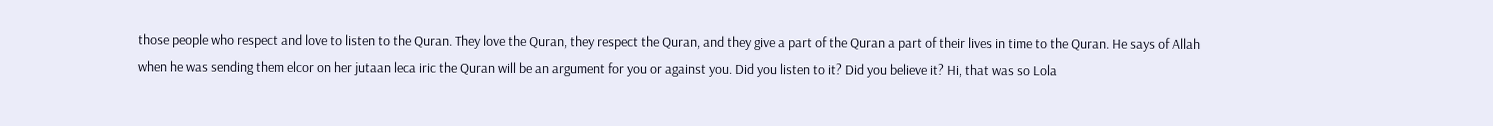those people who respect and love to listen to the Quran. They love the Quran, they respect the Quran, and they give a part of the Quran a part of their lives in time to the Quran. He says of Allah when he was sending them elcor on her jutaan leca iric the Quran will be an argument for you or against you. Did you listen to it? Did you believe it? Hi, that was so Lola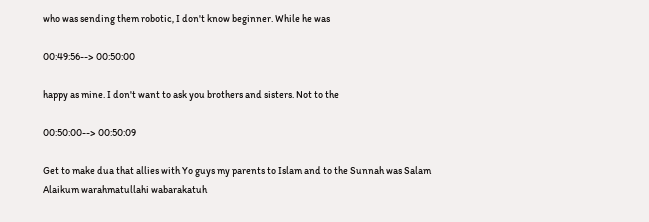who was sending them robotic, I don't know beginner. While he was

00:49:56--> 00:50:00

happy as mine. I don't want to ask you brothers and sisters. Not to the

00:50:00--> 00:50:09

Get to make dua that allies with Yo guys my parents to Islam and to the Sunnah was Salam Alaikum warahmatullahi wabarakatuh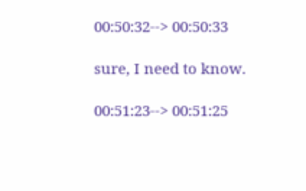00:50:32--> 00:50:33

sure, I need to know.

00:51:23--> 00:51:25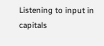Listening to input in capitals